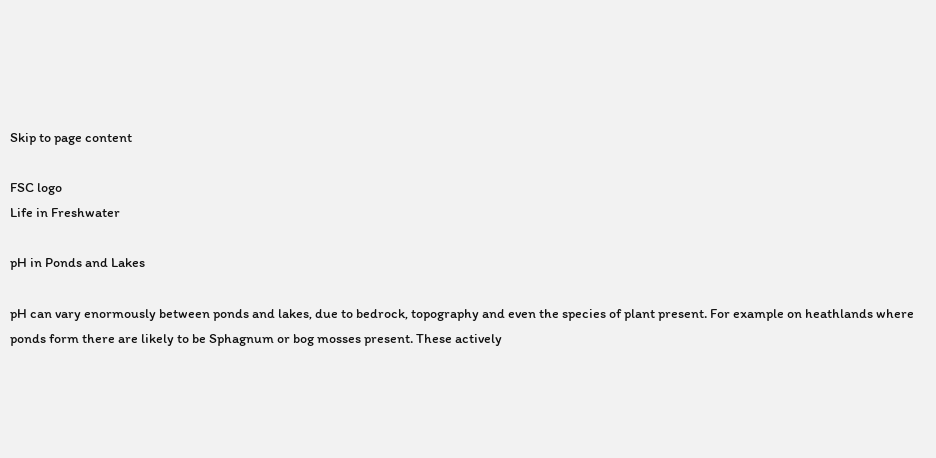Skip to page content

FSC logo
Life in Freshwater

pH in Ponds and Lakes

pH can vary enormously between ponds and lakes, due to bedrock, topography and even the species of plant present. For example on heathlands where ponds form there are likely to be Sphagnum or bog mosses present. These actively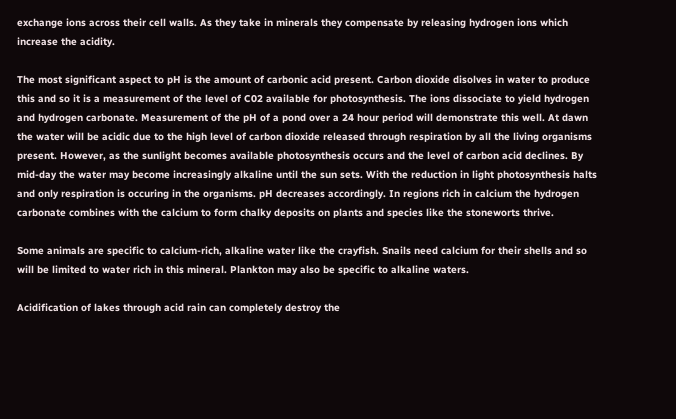exchange ions across their cell walls. As they take in minerals they compensate by releasing hydrogen ions which increase the acidity.

The most significant aspect to pH is the amount of carbonic acid present. Carbon dioxide disolves in water to produce this and so it is a measurement of the level of C02 available for photosynthesis. The ions dissociate to yield hydrogen and hydrogen carbonate. Measurement of the pH of a pond over a 24 hour period will demonstrate this well. At dawn the water will be acidic due to the high level of carbon dioxide released through respiration by all the living organisms present. However, as the sunlight becomes available photosynthesis occurs and the level of carbon acid declines. By mid-day the water may become increasingly alkaline until the sun sets. With the reduction in light photosynthesis halts and only respiration is occuring in the organisms. pH decreases accordingly. In regions rich in calcium the hydrogen carbonate combines with the calcium to form chalky deposits on plants and species like the stoneworts thrive.

Some animals are specific to calcium-rich, alkaline water like the crayfish. Snails need calcium for their shells and so will be limited to water rich in this mineral. Plankton may also be specific to alkaline waters.

Acidification of lakes through acid rain can completely destroy the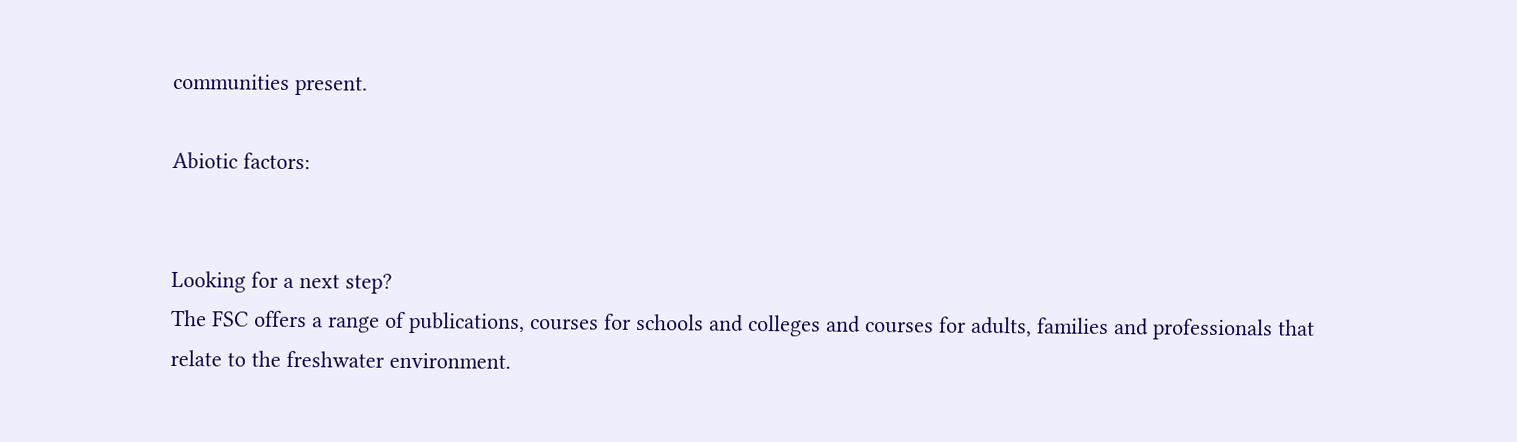communities present.

Abiotic factors:


Looking for a next step?
The FSC offers a range of publications, courses for schools and colleges and courses for adults, families and professionals that relate to the freshwater environment.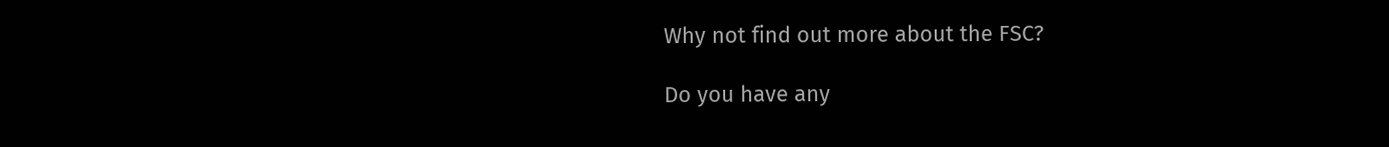Why not find out more about the FSC?

Do you have any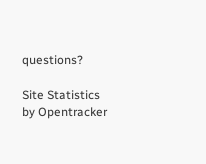questions?

Site Statistics by Opentracker